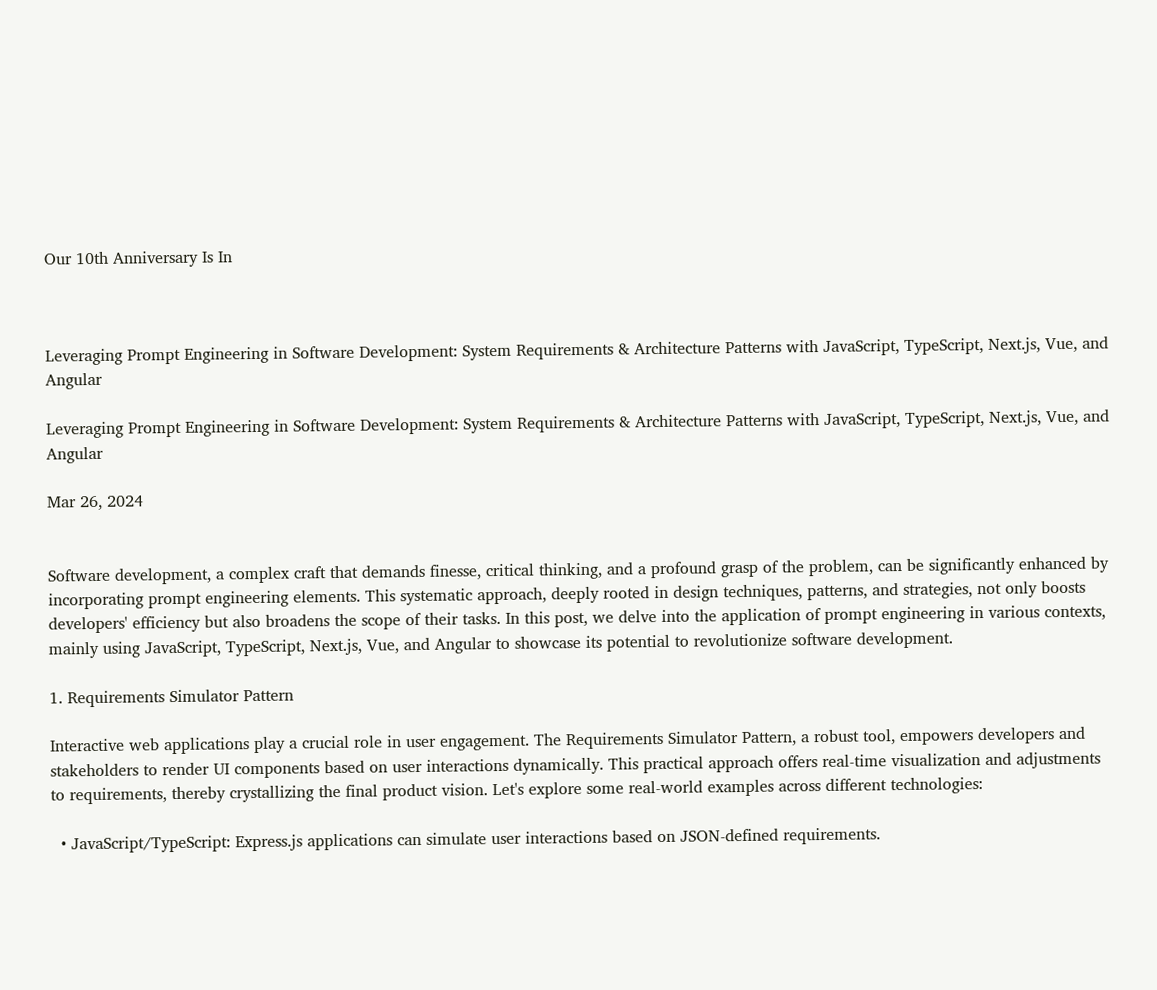Our 10th Anniversary Is In



Leveraging Prompt Engineering in Software Development: System Requirements & Architecture Patterns with JavaScript, TypeScript, Next.js, Vue, and Angular

Leveraging Prompt Engineering in Software Development: System Requirements & Architecture Patterns with JavaScript, TypeScript, Next.js, Vue, and Angular

Mar 26, 2024


Software development, a complex craft that demands finesse, critical thinking, and a profound grasp of the problem, can be significantly enhanced by incorporating prompt engineering elements. This systematic approach, deeply rooted in design techniques, patterns, and strategies, not only boosts developers' efficiency but also broadens the scope of their tasks. In this post, we delve into the application of prompt engineering in various contexts, mainly using JavaScript, TypeScript, Next.js, Vue, and Angular to showcase its potential to revolutionize software development.

1. Requirements Simulator Pattern

Interactive web applications play a crucial role in user engagement. The Requirements Simulator Pattern, a robust tool, empowers developers and stakeholders to render UI components based on user interactions dynamically. This practical approach offers real-time visualization and adjustments to requirements, thereby crystallizing the final product vision. Let's explore some real-world examples across different technologies:

  • JavaScript/TypeScript: Express.js applications can simulate user interactions based on JSON-defined requirements.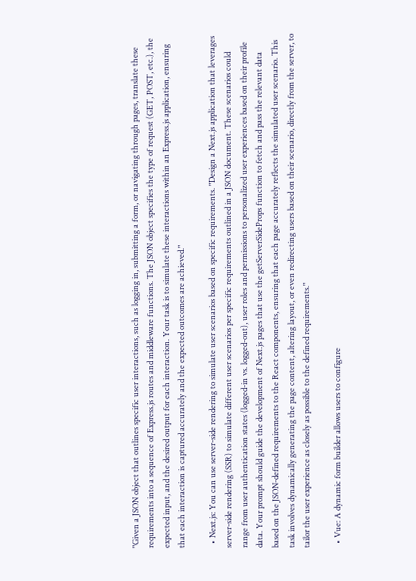"Given a JSON object that outlines specific user interactions, such as logging in, submitting a form, or navigating through pages, translate these requirements into a sequence of Express.js routes and middleware functions. The JSON object specifies the type of request (GET, POST, etc.), the expected input, and the desired output for each interaction. Your task is to simulate these interactions within an Express.js application, ensuring that each interaction is captured accurately and the expected outcomes are achieved."

  • Next.js: You can use server-side rendering to simulate user scenarios based on specific requirements. "Design a Next.js application that leverages server-side rendering (SSR) to simulate different user scenarios per specific requirements outlined in a JSON document. These scenarios could range from user authentication states (logged-in vs. logged-out), user roles and permissions to personalized user experiences based on their profile data. Your prompt should guide the development of Next.js pages that use the getServerSideProps function to fetch and pass the relevant data based on the JSON-defined requirements to the React components, ensuring that each page accurately reflects the simulated user scenario. This task involves dynamically generating the page content, altering layout, or even redirecting users based on their scenario, directly from the server, to tailor the user experience as closely as possible to the defined requirements."

  • Vue: A dynamic form builder allows users to configure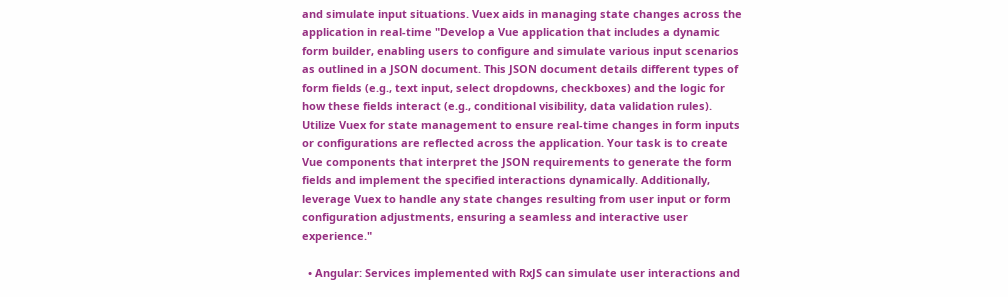and simulate input situations. Vuex aids in managing state changes across the application in real-time "Develop a Vue application that includes a dynamic form builder, enabling users to configure and simulate various input scenarios as outlined in a JSON document. This JSON document details different types of form fields (e.g., text input, select dropdowns, checkboxes) and the logic for how these fields interact (e.g., conditional visibility, data validation rules). Utilize Vuex for state management to ensure real-time changes in form inputs or configurations are reflected across the application. Your task is to create Vue components that interpret the JSON requirements to generate the form fields and implement the specified interactions dynamically. Additionally, leverage Vuex to handle any state changes resulting from user input or form configuration adjustments, ensuring a seamless and interactive user experience."

  • Angular: Services implemented with RxJS can simulate user interactions and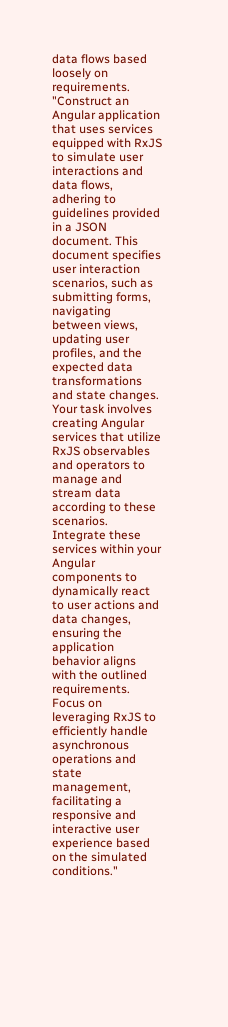data flows based loosely on requirements. "Construct an Angular application that uses services equipped with RxJS to simulate user interactions and data flows, adhering to guidelines provided in a JSON document. This document specifies user interaction scenarios, such as submitting forms, navigating between views, updating user profiles, and the expected data transformations and state changes. Your task involves creating Angular services that utilize RxJS observables and operators to manage and stream data according to these scenarios. Integrate these services within your Angular components to dynamically react to user actions and data changes, ensuring the application behavior aligns with the outlined requirements. Focus on leveraging RxJS to efficiently handle asynchronous operations and state management, facilitating a responsive and interactive user experience based on the simulated conditions."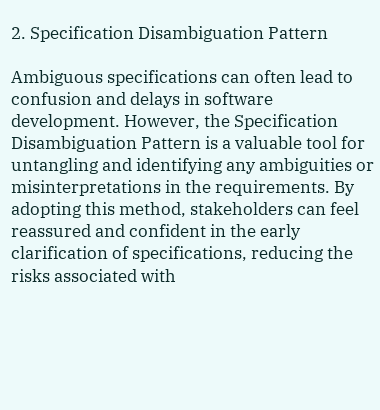2. Specification Disambiguation Pattern

Ambiguous specifications can often lead to confusion and delays in software development. However, the Specification Disambiguation Pattern is a valuable tool for untangling and identifying any ambiguities or misinterpretations in the requirements. By adopting this method, stakeholders can feel reassured and confident in the early clarification of specifications, reducing the risks associated with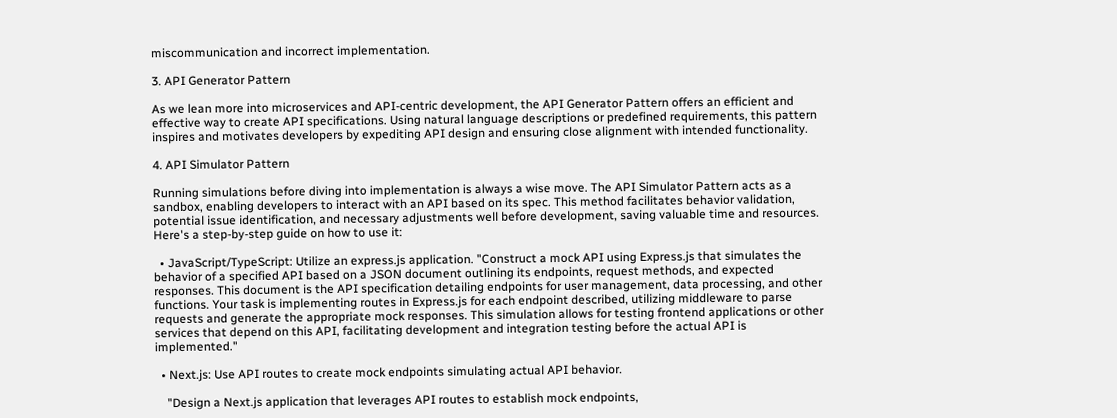miscommunication and incorrect implementation.

3. API Generator Pattern

As we lean more into microservices and API-centric development, the API Generator Pattern offers an efficient and effective way to create API specifications. Using natural language descriptions or predefined requirements, this pattern inspires and motivates developers by expediting API design and ensuring close alignment with intended functionality.

4. API Simulator Pattern

Running simulations before diving into implementation is always a wise move. The API Simulator Pattern acts as a sandbox, enabling developers to interact with an API based on its spec. This method facilitates behavior validation, potential issue identification, and necessary adjustments well before development, saving valuable time and resources. Here's a step-by-step guide on how to use it:

  • JavaScript/TypeScript: Utilize an express.js application. "Construct a mock API using Express.js that simulates the behavior of a specified API based on a JSON document outlining its endpoints, request methods, and expected responses. This document is the API specification detailing endpoints for user management, data processing, and other functions. Your task is implementing routes in Express.js for each endpoint described, utilizing middleware to parse requests and generate the appropriate mock responses. This simulation allows for testing frontend applications or other services that depend on this API, facilitating development and integration testing before the actual API is implemented."

  • Next.js: Use API routes to create mock endpoints simulating actual API behavior.

    "Design a Next.js application that leverages API routes to establish mock endpoints,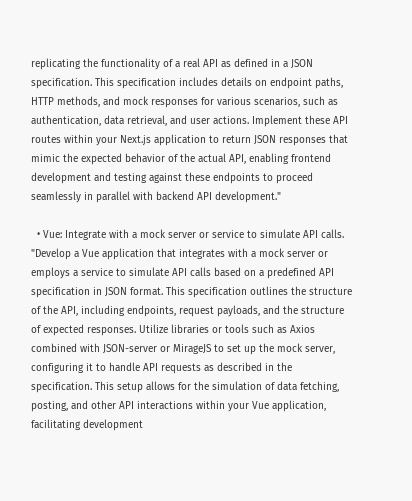replicating the functionality of a real API as defined in a JSON specification. This specification includes details on endpoint paths, HTTP methods, and mock responses for various scenarios, such as authentication, data retrieval, and user actions. Implement these API routes within your Next.js application to return JSON responses that mimic the expected behavior of the actual API, enabling frontend development and testing against these endpoints to proceed seamlessly in parallel with backend API development."

  • Vue: Integrate with a mock server or service to simulate API calls. "Develop a Vue application that integrates with a mock server or employs a service to simulate API calls based on a predefined API specification in JSON format. This specification outlines the structure of the API, including endpoints, request payloads, and the structure of expected responses. Utilize libraries or tools such as Axios combined with JSON-server or MirageJS to set up the mock server, configuring it to handle API requests as described in the specification. This setup allows for the simulation of data fetching, posting, and other API interactions within your Vue application, facilitating development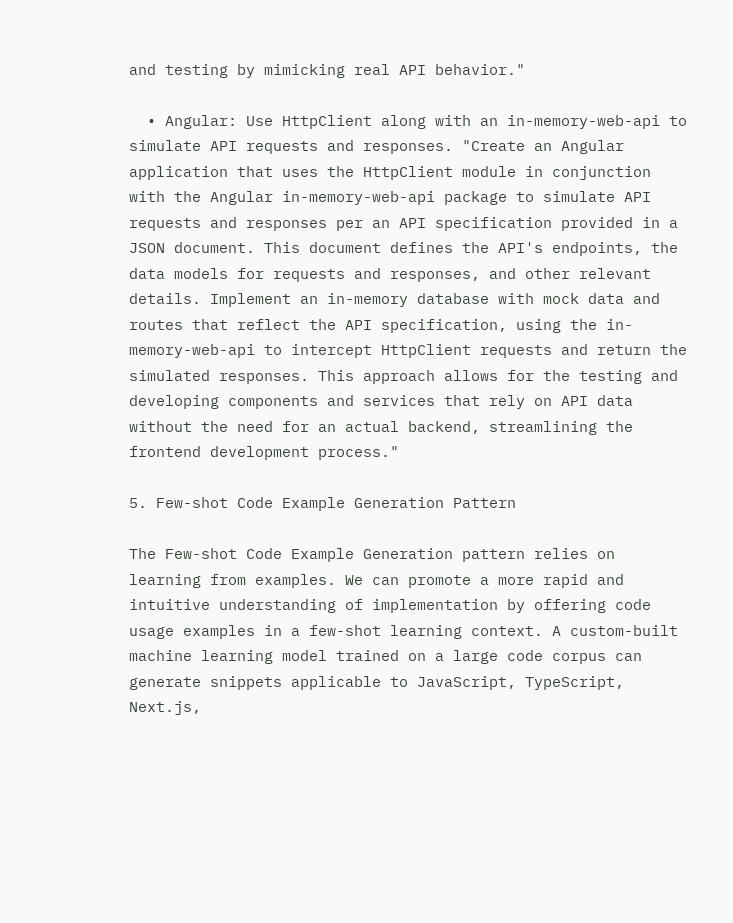and testing by mimicking real API behavior."

  • Angular: Use HttpClient along with an in-memory-web-api to simulate API requests and responses. "Create an Angular application that uses the HttpClient module in conjunction with the Angular in-memory-web-api package to simulate API requests and responses per an API specification provided in a JSON document. This document defines the API's endpoints, the data models for requests and responses, and other relevant details. Implement an in-memory database with mock data and routes that reflect the API specification, using the in-memory-web-api to intercept HttpClient requests and return the simulated responses. This approach allows for the testing and developing components and services that rely on API data without the need for an actual backend, streamlining the frontend development process."

5. Few-shot Code Example Generation Pattern

The Few-shot Code Example Generation pattern relies on learning from examples. We can promote a more rapid and intuitive understanding of implementation by offering code usage examples in a few-shot learning context. A custom-built machine learning model trained on a large code corpus can generate snippets applicable to JavaScript, TypeScript, Next.js,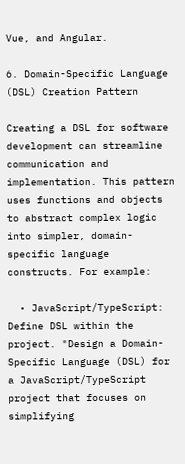Vue, and Angular.

6. Domain-Specific Language (DSL) Creation Pattern

Creating a DSL for software development can streamline communication and implementation. This pattern uses functions and objects to abstract complex logic into simpler, domain-specific language constructs. For example:

  • JavaScript/TypeScript: Define DSL within the project. "Design a Domain-Specific Language (DSL) for a JavaScript/TypeScript project that focuses on simplifying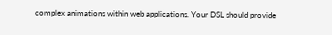complex animations within web applications. Your DSL should provide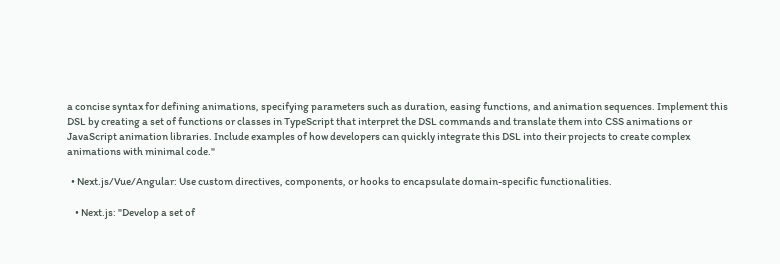a concise syntax for defining animations, specifying parameters such as duration, easing functions, and animation sequences. Implement this DSL by creating a set of functions or classes in TypeScript that interpret the DSL commands and translate them into CSS animations or JavaScript animation libraries. Include examples of how developers can quickly integrate this DSL into their projects to create complex animations with minimal code."

  • Next.js/Vue/Angular: Use custom directives, components, or hooks to encapsulate domain-specific functionalities.

    • Next.js: "Develop a set of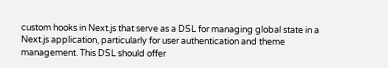custom hooks in Next.js that serve as a DSL for managing global state in a Next.js application, particularly for user authentication and theme management. This DSL should offer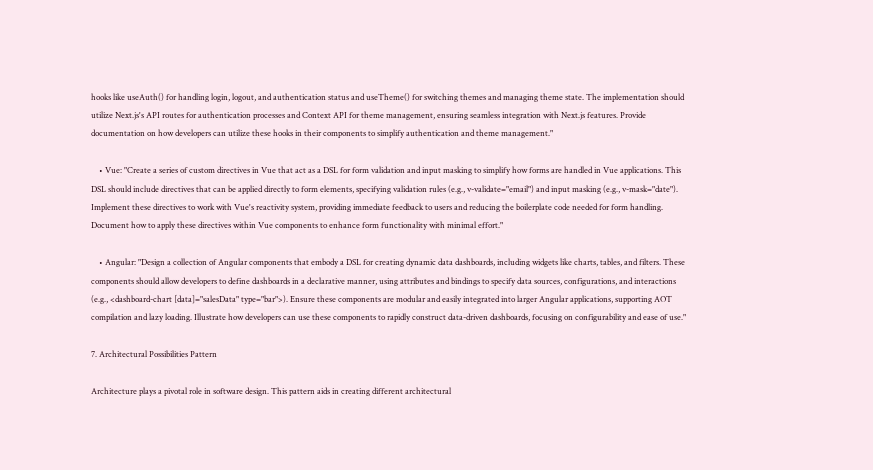hooks like useAuth() for handling login, logout, and authentication status and useTheme() for switching themes and managing theme state. The implementation should utilize Next.js's API routes for authentication processes and Context API for theme management, ensuring seamless integration with Next.js features. Provide documentation on how developers can utilize these hooks in their components to simplify authentication and theme management."

    • Vue: "Create a series of custom directives in Vue that act as a DSL for form validation and input masking to simplify how forms are handled in Vue applications. This DSL should include directives that can be applied directly to form elements, specifying validation rules (e.g., v-validate="email") and input masking (e.g., v-mask="date"). Implement these directives to work with Vue's reactivity system, providing immediate feedback to users and reducing the boilerplate code needed for form handling. Document how to apply these directives within Vue components to enhance form functionality with minimal effort."

    • Angular: "Design a collection of Angular components that embody a DSL for creating dynamic data dashboards, including widgets like charts, tables, and filters. These components should allow developers to define dashboards in a declarative manner, using attributes and bindings to specify data sources, configurations, and interactions (e.g., <dashboard-chart [data]="salesData" type="bar">). Ensure these components are modular and easily integrated into larger Angular applications, supporting AOT compilation and lazy loading. Illustrate how developers can use these components to rapidly construct data-driven dashboards, focusing on configurability and ease of use."

7. Architectural Possibilities Pattern

Architecture plays a pivotal role in software design. This pattern aids in creating different architectural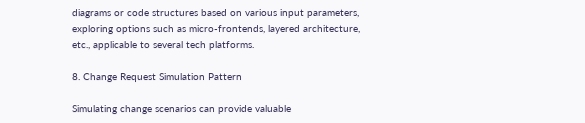diagrams or code structures based on various input parameters, exploring options such as micro-frontends, layered architecture, etc., applicable to several tech platforms.

8. Change Request Simulation Pattern

Simulating change scenarios can provide valuable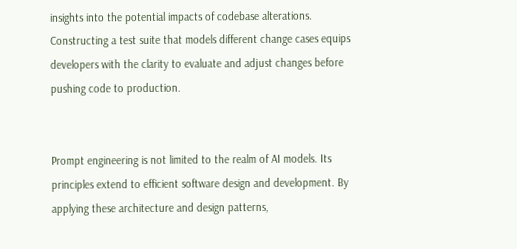insights into the potential impacts of codebase alterations. Constructing a test suite that models different change cases equips developers with the clarity to evaluate and adjust changes before pushing code to production.


Prompt engineering is not limited to the realm of AI models. Its principles extend to efficient software design and development. By applying these architecture and design patterns,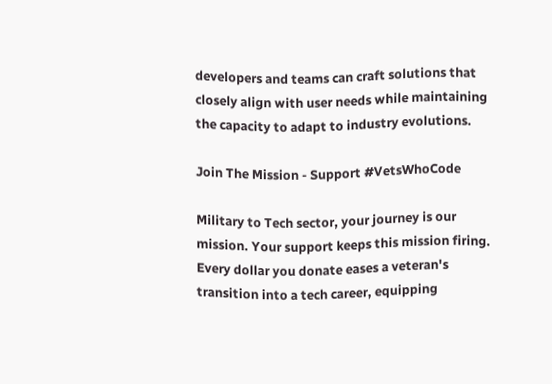developers and teams can craft solutions that closely align with user needs while maintaining the capacity to adapt to industry evolutions.

Join The Mission - Support #VetsWhoCode

Military to Tech sector, your journey is our mission. Your support keeps this mission firing. Every dollar you donate eases a veteran's transition into a tech career, equipping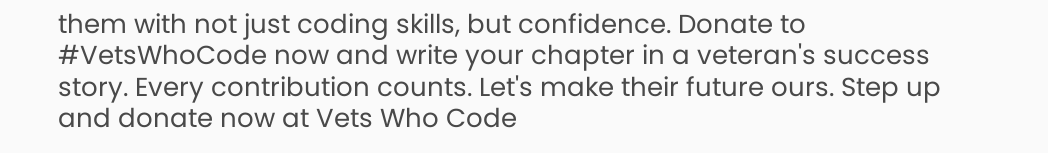them with not just coding skills, but confidence. Donate to #VetsWhoCode now and write your chapter in a veteran's success story. Every contribution counts. Let's make their future ours. Step up and donate now at Vets Who Code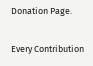Donation Page.

Every Contribution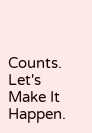Counts. Let's Make It Happen.